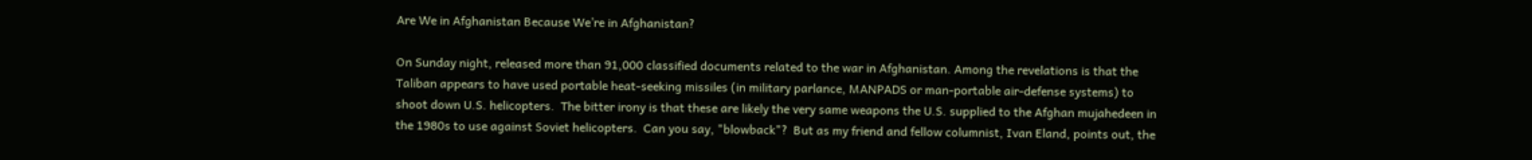Are We in Afghanistan Because We’re in Afghanistan?

On Sunday night, released more than 91,000 classified documents related to the war in Afghanistan. Among the revelations is that the Taliban appears to have used portable heat-seeking missiles (in military parlance, MANPADS or man-portable air-defense systems) to shoot down U.S. helicopters.  The bitter irony is that these are likely the very same weapons the U.S. supplied to the Afghan mujahedeen in the 1980s to use against Soviet helicopters.  Can you say, "blowback"?  But as my friend and fellow columnist, Ivan Eland, points out, the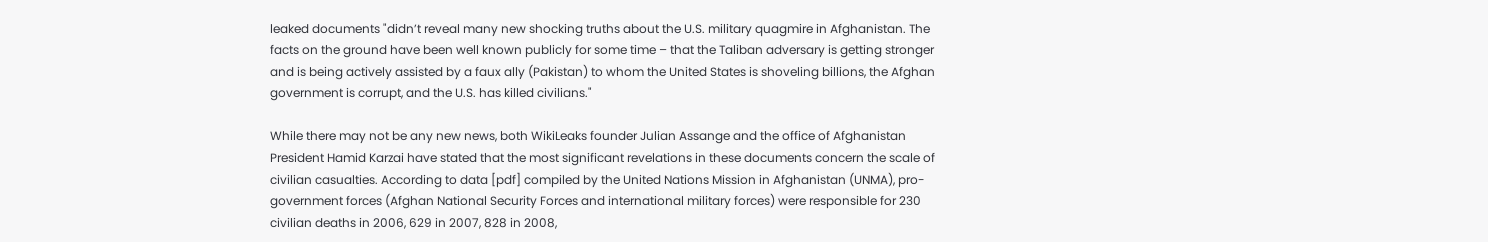leaked documents "didn’t reveal many new shocking truths about the U.S. military quagmire in Afghanistan. The facts on the ground have been well known publicly for some time – that the Taliban adversary is getting stronger and is being actively assisted by a faux ally (Pakistan) to whom the United States is shoveling billions, the Afghan government is corrupt, and the U.S. has killed civilians."

While there may not be any new news, both WikiLeaks founder Julian Assange and the office of Afghanistan President Hamid Karzai have stated that the most significant revelations in these documents concern the scale of civilian casualties. According to data [pdf] compiled by the United Nations Mission in Afghanistan (UNMA), pro-government forces (Afghan National Security Forces and international military forces) were responsible for 230 civilian deaths in 2006, 629 in 2007, 828 in 2008,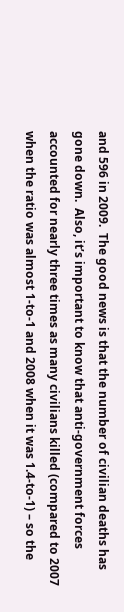and 596 in 2009.  The good news is that the number of civilian deaths has gone down.  Also, it’s important to know that anti-government forces accounted for nearly three times as many civilians killed (compared to 2007 when the ratio was almost 1-to-1 and 2008 when it was 1.4-to-1) – so the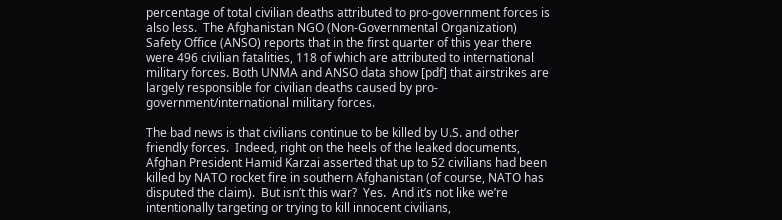percentage of total civilian deaths attributed to pro-government forces is also less.  The Afghanistan NGO (Non-Governmental Organization) Safety Office (ANSO) reports that in the first quarter of this year there were 496 civilian fatalities, 118 of which are attributed to international military forces. Both UNMA and ANSO data show [pdf] that airstrikes are largely responsible for civilian deaths caused by pro-government/international military forces.

The bad news is that civilians continue to be killed by U.S. and other friendly forces.  Indeed, right on the heels of the leaked documents, Afghan President Hamid Karzai asserted that up to 52 civilians had been killed by NATO rocket fire in southern Afghanistan (of course, NATO has disputed the claim).  But isn’t this war?  Yes.  And it’s not like we’re intentionally targeting or trying to kill innocent civilians,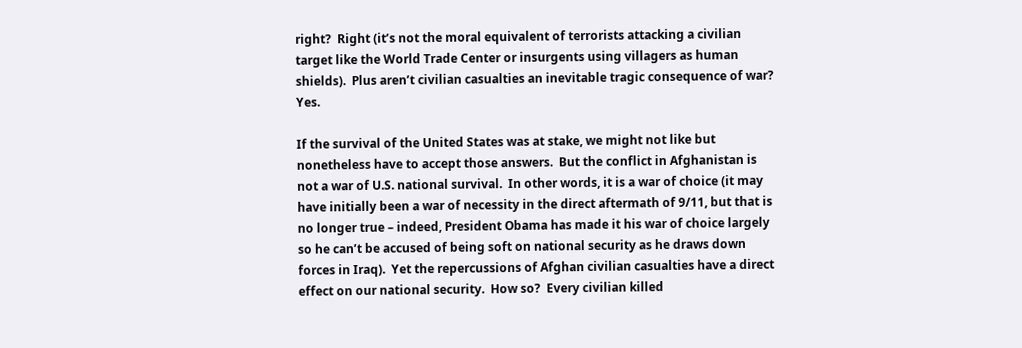right?  Right (it’s not the moral equivalent of terrorists attacking a civilian target like the World Trade Center or insurgents using villagers as human shields).  Plus aren’t civilian casualties an inevitable tragic consequence of war?  Yes.

If the survival of the United States was at stake, we might not like but nonetheless have to accept those answers.  But the conflict in Afghanistan is not a war of U.S. national survival.  In other words, it is a war of choice (it may have initially been a war of necessity in the direct aftermath of 9/11, but that is no longer true – indeed, President Obama has made it his war of choice largely so he can’t be accused of being soft on national security as he draws down forces in Iraq).  Yet the repercussions of Afghan civilian casualties have a direct effect on our national security.  How so?  Every civilian killed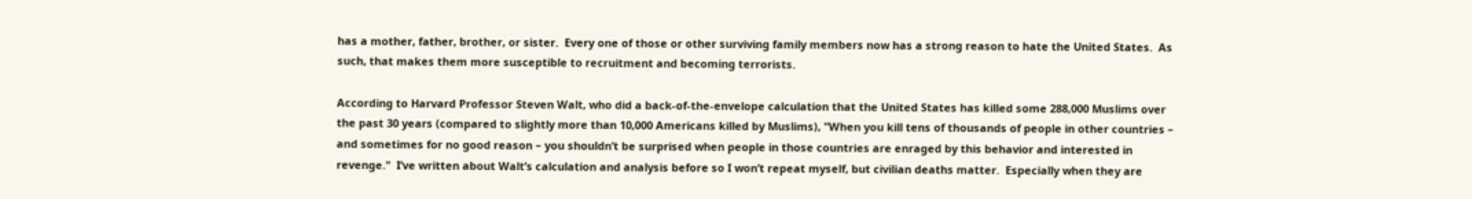has a mother, father, brother, or sister.  Every one of those or other surviving family members now has a strong reason to hate the United States.  As such, that makes them more susceptible to recruitment and becoming terrorists.

According to Harvard Professor Steven Walt, who did a back-of-the-envelope calculation that the United States has killed some 288,000 Muslims over the past 30 years (compared to slightly more than 10,000 Americans killed by Muslims), "When you kill tens of thousands of people in other countries – and sometimes for no good reason – you shouldn’t be surprised when people in those countries are enraged by this behavior and interested in revenge."  I’ve written about Walt’s calculation and analysis before so I won’t repeat myself, but civilian deaths matter.  Especially when they are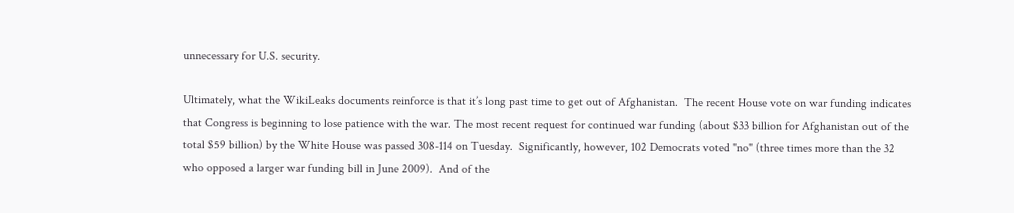unnecessary for U.S. security.

Ultimately, what the WikiLeaks documents reinforce is that it’s long past time to get out of Afghanistan.  The recent House vote on war funding indicates that Congress is beginning to lose patience with the war. The most recent request for continued war funding (about $33 billion for Afghanistan out of the total $59 billion) by the White House was passed 308-114 on Tuesday.  Significantly, however, 102 Democrats voted "no" (three times more than the 32 who opposed a larger war funding bill in June 2009).  And of the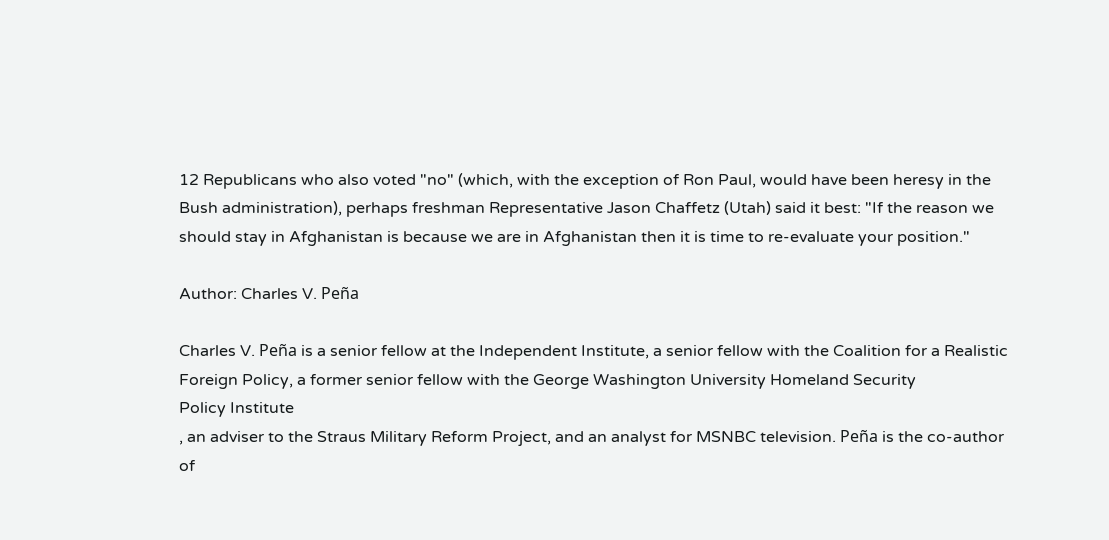12 Republicans who also voted "no" (which, with the exception of Ron Paul, would have been heresy in the Bush administration), perhaps freshman Representative Jason Chaffetz (Utah) said it best: "If the reason we should stay in Afghanistan is because we are in Afghanistan then it is time to re-evaluate your position."

Author: Charles V. Peña

Charles V. Peña is a senior fellow at the Independent Institute, a senior fellow with the Coalition for a Realistic Foreign Policy, a former senior fellow with the George Washington University Homeland Security
Policy Institute
, an adviser to the Straus Military Reform Project, and an analyst for MSNBC television. Peña is the co-author of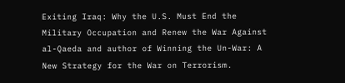Exiting Iraq: Why the U.S. Must End the Military Occupation and Renew the War Against al-Qaeda and author of Winning the Un-War: A New Strategy for the War on Terrorism.